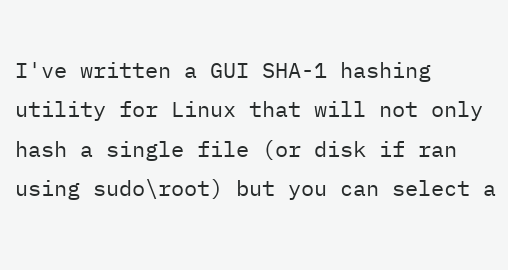I've written a GUI SHA-1 hashing utility for Linux that will not only hash a single file (or disk if ran using sudo\root) but you can select a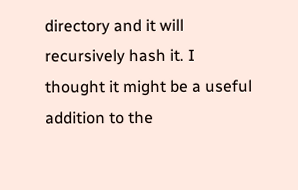directory and it will recursively hash it. I thought it might be a useful addition to the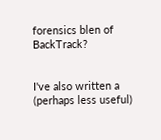forensics blen of BackTrack?


I've also written a (perhaps less useful)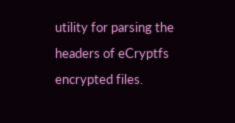utility for parsing the headers of eCryptfs encrypted files.